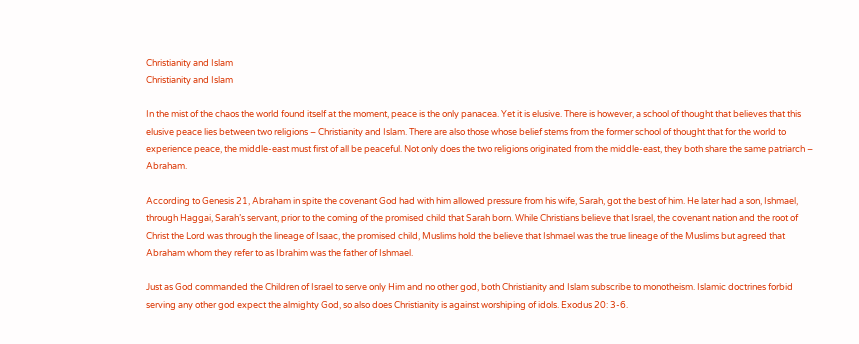Christianity and Islam
Christianity and Islam

In the mist of the chaos the world found itself at the moment, peace is the only panacea. Yet it is elusive. There is however, a school of thought that believes that this elusive peace lies between two religions – Christianity and Islam. There are also those whose belief stems from the former school of thought that for the world to experience peace, the middle-east must first of all be peaceful. Not only does the two religions originated from the middle-east, they both share the same patriarch – Abraham.

According to Genesis 21, Abraham in spite the covenant God had with him allowed pressure from his wife, Sarah, got the best of him. He later had a son, Ishmael, through Haggai, Sarah’s servant, prior to the coming of the promised child that Sarah born. While Christians believe that Israel, the covenant nation and the root of Christ the Lord was through the lineage of Isaac, the promised child, Muslims hold the believe that Ishmael was the true lineage of the Muslims but agreed that Abraham whom they refer to as Ibrahim was the father of Ishmael.

Just as God commanded the Children of Israel to serve only Him and no other god, both Christianity and Islam subscribe to monotheism. Islamic doctrines forbid serving any other god expect the almighty God, so also does Christianity is against worshiping of idols. Exodus 20: 3-6.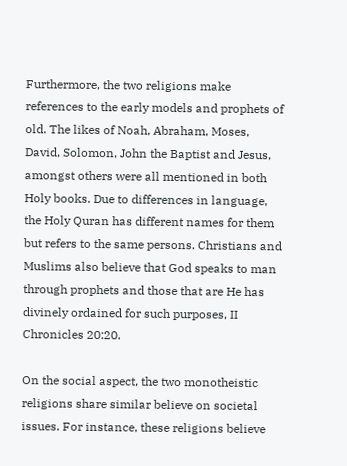Furthermore, the two religions make references to the early models and prophets of old. The likes of Noah, Abraham, Moses, David, Solomon, John the Baptist and Jesus, amongst others were all mentioned in both Holy books. Due to differences in language, the Holy Quran has different names for them but refers to the same persons. Christians and Muslims also believe that God speaks to man through prophets and those that are He has divinely ordained for such purposes, II Chronicles 20:20.

On the social aspect, the two monotheistic religions share similar believe on societal issues. For instance, these religions believe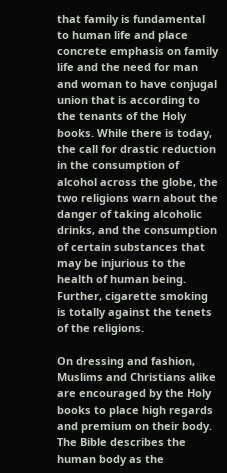that family is fundamental to human life and place concrete emphasis on family life and the need for man and woman to have conjugal union that is according to the tenants of the Holy books. While there is today, the call for drastic reduction in the consumption of alcohol across the globe, the two religions warn about the danger of taking alcoholic drinks, and the consumption of certain substances that may be injurious to the health of human being. Further, cigarette smoking is totally against the tenets of the religions.

On dressing and fashion, Muslims and Christians alike are encouraged by the Holy books to place high regards and premium on their body. The Bible describes the human body as the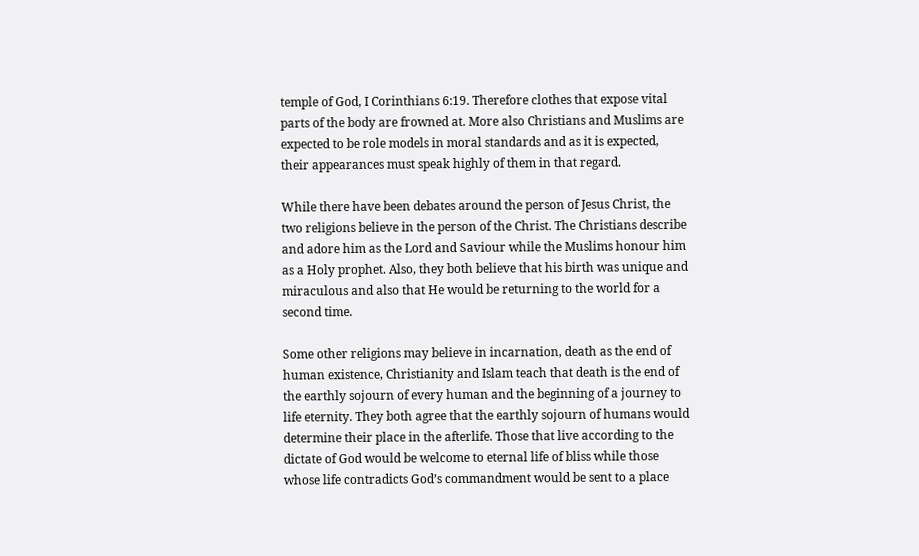temple of God, I Corinthians 6:19. Therefore clothes that expose vital parts of the body are frowned at. More also Christians and Muslims are expected to be role models in moral standards and as it is expected, their appearances must speak highly of them in that regard.

While there have been debates around the person of Jesus Christ, the two religions believe in the person of the Christ. The Christians describe and adore him as the Lord and Saviour while the Muslims honour him as a Holy prophet. Also, they both believe that his birth was unique and miraculous and also that He would be returning to the world for a second time.

Some other religions may believe in incarnation, death as the end of human existence, Christianity and Islam teach that death is the end of the earthly sojourn of every human and the beginning of a journey to life eternity. They both agree that the earthly sojourn of humans would determine their place in the afterlife. Those that live according to the dictate of God would be welcome to eternal life of bliss while those whose life contradicts God’s commandment would be sent to a place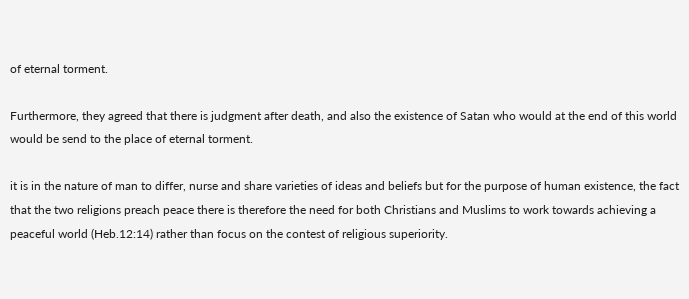of eternal torment.

Furthermore, they agreed that there is judgment after death, and also the existence of Satan who would at the end of this world would be send to the place of eternal torment.

it is in the nature of man to differ, nurse and share varieties of ideas and beliefs but for the purpose of human existence, the fact that the two religions preach peace there is therefore the need for both Christians and Muslims to work towards achieving a peaceful world (Heb.12:14) rather than focus on the contest of religious superiority.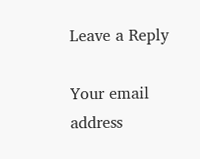Leave a Reply

Your email address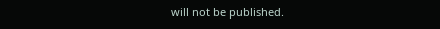will not be published.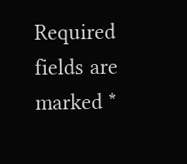Required fields are marked *